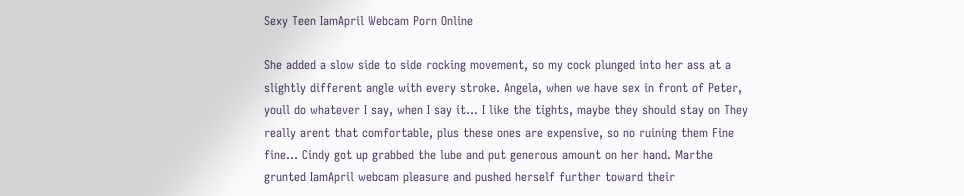Sexy Teen IamApril Webcam Porn Online

She added a slow side to side rocking movement, so my cock plunged into her ass at a slightly different angle with every stroke. Angela, when we have sex in front of Peter, youll do whatever I say, when I say it… I like the tights, maybe they should stay on They really arent that comfortable, plus these ones are expensive, so no ruining them Fine fine… Cindy got up grabbed the lube and put generous amount on her hand. Marthe grunted IamApril webcam pleasure and pushed herself further toward their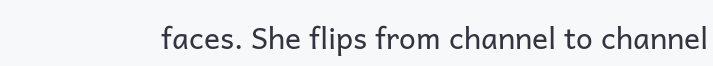faces. She flips from channel to channel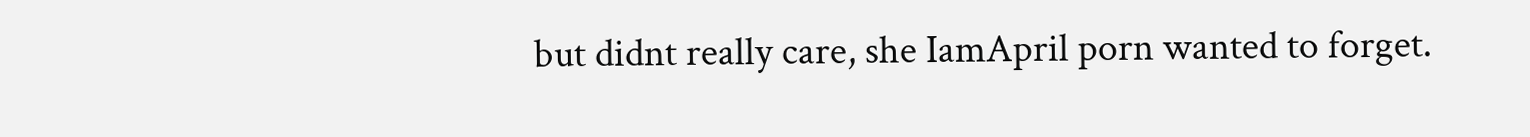but didnt really care, she IamApril porn wanted to forget.